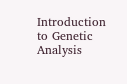Introduction to Genetic Analysis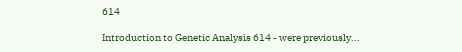614

Introduction to Genetic Analysis 614 - were previously...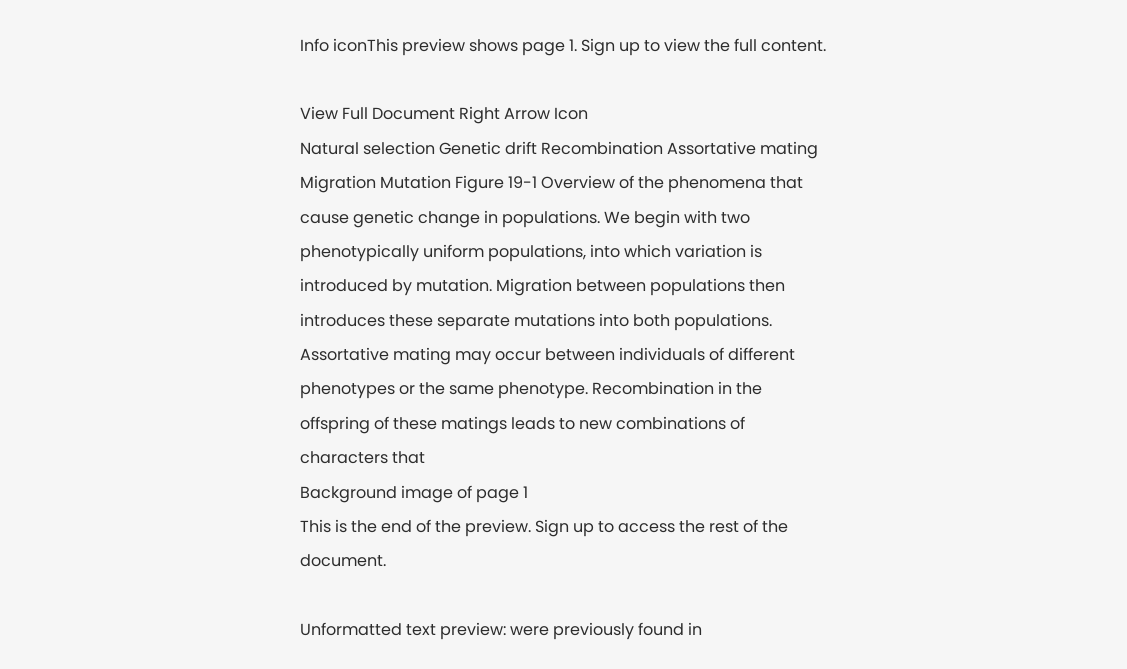Info iconThis preview shows page 1. Sign up to view the full content.

View Full Document Right Arrow Icon
Natural selection Genetic drift Recombination Assortative mating Migration Mutation Figure 19-1 Overview of the phenomena that cause genetic change in populations. We begin with two phenotypically uniform populations, into which variation is introduced by mutation. Migration between populations then introduces these separate mutations into both populations. Assortative mating may occur between individuals of different phenotypes or the same phenotype. Recombination in the offspring of these matings leads to new combinations of characters that
Background image of page 1
This is the end of the preview. Sign up to access the rest of the document.

Unformatted text preview: were previously found in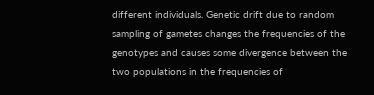different individuals. Genetic drift due to random sampling of gametes changes the frequencies of the genotypes and causes some divergence between the two populations in the frequencies of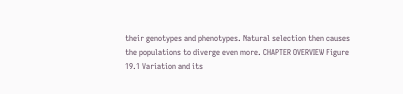their genotypes and phenotypes. Natural selection then causes the populations to diverge even more. CHAPTER OVERVIEW Figure 19.1 Variation and its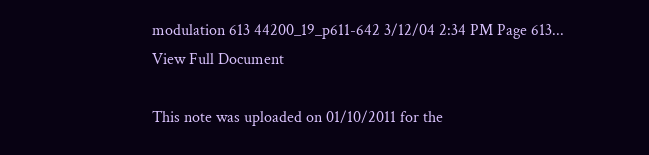modulation 613 44200_19_p611-642 3/12/04 2:34 PM Page 613...
View Full Document

This note was uploaded on 01/10/2011 for the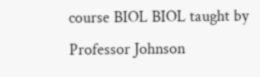course BIOL BIOL taught by Professor Johnson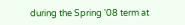during the Spring '08 term at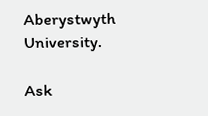Aberystwyth University.

Ask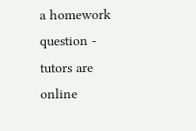a homework question - tutors are online